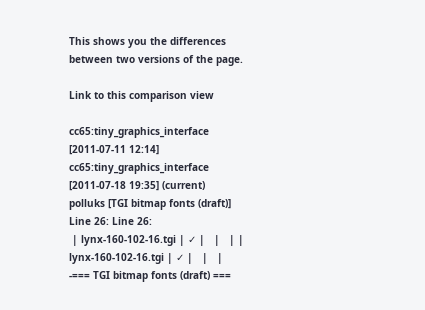This shows you the differences between two versions of the page.

Link to this comparison view

cc65:tiny_graphics_interface [2011-07-11 12:14]
cc65:tiny_graphics_interface [2011-07-18 19:35] (current)
polluks [TGI bitmap fonts (draft)]
Line 26: Line 26:
 | lynx-160-102-16.tgi | ✓ |   |   | | lynx-160-102-16.tgi | ✓ |   |   |
-=== TGI bitmap fonts (draft) ===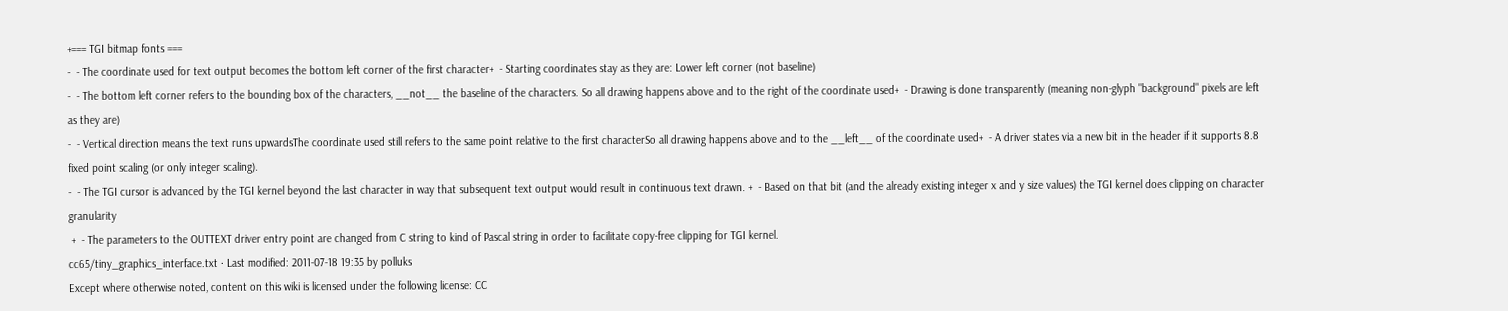+=== TGI bitmap fonts ===
-  - The coordinate used for text output becomes the bottom left corner of the first character+  - Starting coordinates stay as they are: Lower left corner (not baseline)
-  - The bottom left corner refers to the bounding box of the characters, __not__ the baseline of the characters. So all drawing happens above and to the right of the coordinate used+  - Drawing is done transparently (meaning non-glyph "background" pixels are left as they are)
-  - Vertical direction means the text runs upwardsThe coordinate used still refers to the same point relative to the first characterSo all drawing happens above and to the __left__ of the coordinate used+  - A driver states via a new bit in the header if it supports 8.8 fixed point scaling (or only integer scaling).
-  - The TGI cursor is advanced by the TGI kernel beyond the last character in way that subsequent text output would result in continuous text drawn. +  - Based on that bit (and the already existing integer x and y size values) the TGI kernel does clipping on character granularity
 +  - The parameters to the OUTTEXT driver entry point are changed from C string to kind of Pascal string in order to facilitate copy-free clipping for TGI kernel.
cc65/tiny_graphics_interface.txt · Last modified: 2011-07-18 19:35 by polluks
Except where otherwise noted, content on this wiki is licensed under the following license: CC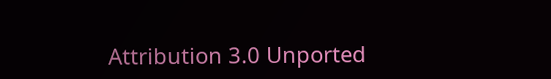Attribution 3.0 Unported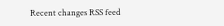Recent changes RSS feed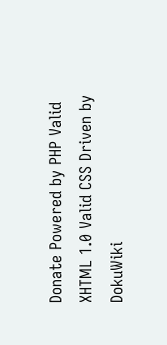Donate Powered by PHP Valid XHTML 1.0 Valid CSS Driven by DokuWiki